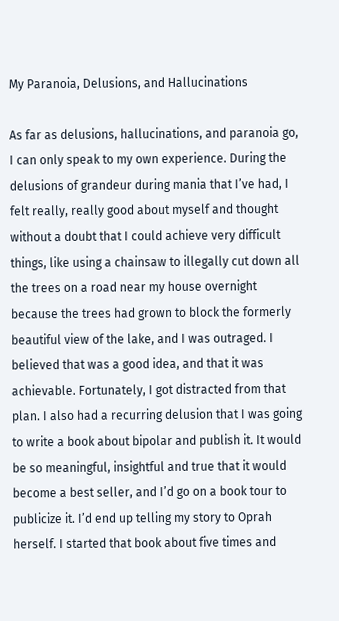My Paranoia, Delusions, and Hallucinations

As far as delusions, hallucinations, and paranoia go, I can only speak to my own experience. During the delusions of grandeur during mania that I’ve had, I felt really, really good about myself and thought without a doubt that I could achieve very difficult things, like using a chainsaw to illegally cut down all the trees on a road near my house overnight because the trees had grown to block the formerly beautiful view of the lake, and I was outraged. I believed that was a good idea, and that it was achievable. Fortunately, I got distracted from that plan. I also had a recurring delusion that I was going to write a book about bipolar and publish it. It would be so meaningful, insightful and true that it would become a best seller, and I’d go on a book tour to publicize it. I’d end up telling my story to Oprah herself. I started that book about five times and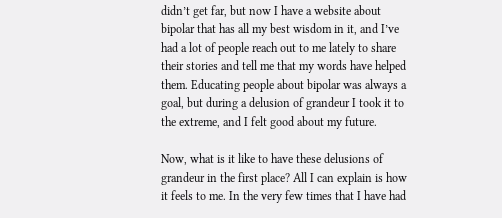didn’t get far, but now I have a website about bipolar that has all my best wisdom in it, and I’ve had a lot of people reach out to me lately to share their stories and tell me that my words have helped them. Educating people about bipolar was always a goal, but during a delusion of grandeur I took it to the extreme, and I felt good about my future.

Now, what is it like to have these delusions of grandeur in the first place? All I can explain is how it feels to me. In the very few times that I have had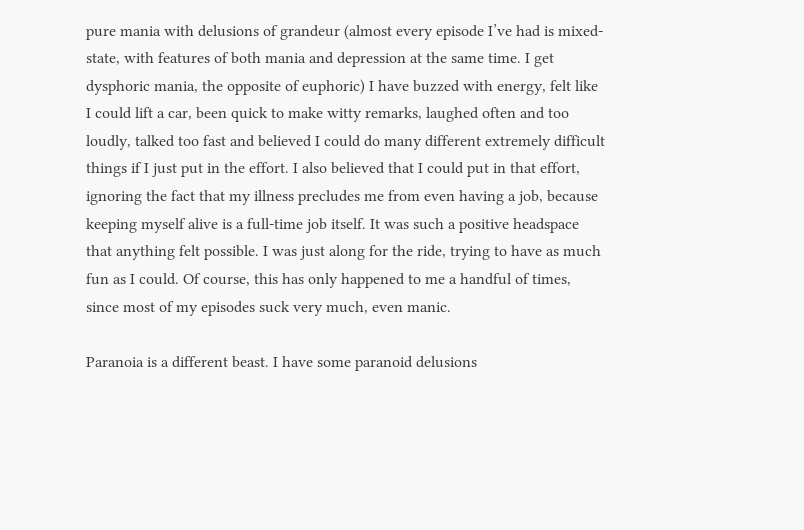pure mania with delusions of grandeur (almost every episode I’ve had is mixed-state, with features of both mania and depression at the same time. I get dysphoric mania, the opposite of euphoric) I have buzzed with energy, felt like I could lift a car, been quick to make witty remarks, laughed often and too loudly, talked too fast and believed I could do many different extremely difficult things if I just put in the effort. I also believed that I could put in that effort, ignoring the fact that my illness precludes me from even having a job, because keeping myself alive is a full-time job itself. It was such a positive headspace that anything felt possible. I was just along for the ride, trying to have as much fun as I could. Of course, this has only happened to me a handful of times, since most of my episodes suck very much, even manic.

Paranoia is a different beast. I have some paranoid delusions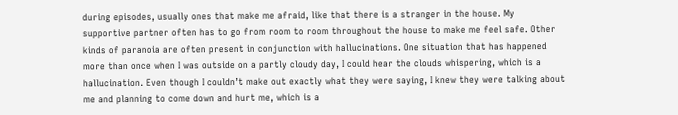during episodes, usually ones that make me afraid, like that there is a stranger in the house. My supportive partner often has to go from room to room throughout the house to make me feel safe. Other kinds of paranoia are often present in conjunction with hallucinations. One situation that has happened more than once when I was outside on a partly cloudy day, I could hear the clouds whispering, which is a hallucination. Even though I couldn’t make out exactly what they were saying, I knew they were talking about me and planning to come down and hurt me, which is a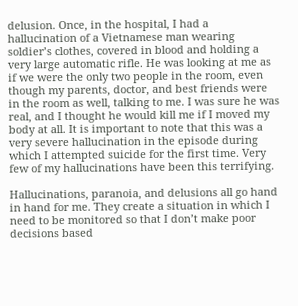delusion. Once, in the hospital, I had a hallucination of a Vietnamese man wearing soldier’s clothes, covered in blood and holding a very large automatic rifle. He was looking at me as if we were the only two people in the room, even though my parents, doctor, and best friends were in the room as well, talking to me. I was sure he was real, and I thought he would kill me if I moved my body at all. It is important to note that this was a very severe hallucination in the episode during which I attempted suicide for the first time. Very few of my hallucinations have been this terrifying.

Hallucinations, paranoia, and delusions all go hand in hand for me. They create a situation in which I need to be monitored so that I don’t make poor decisions based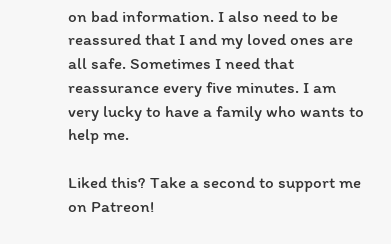on bad information. I also need to be reassured that I and my loved ones are all safe. Sometimes I need that reassurance every five minutes. I am very lucky to have a family who wants to help me.

Liked this? Take a second to support me on Patreon!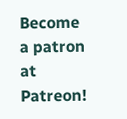Become a patron at Patreon!